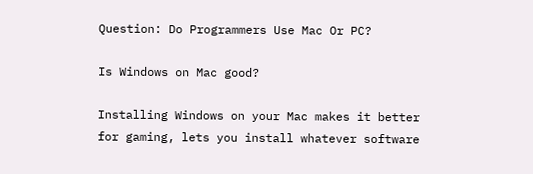Question: Do Programmers Use Mac Or PC?

Is Windows on Mac good?

Installing Windows on your Mac makes it better for gaming, lets you install whatever software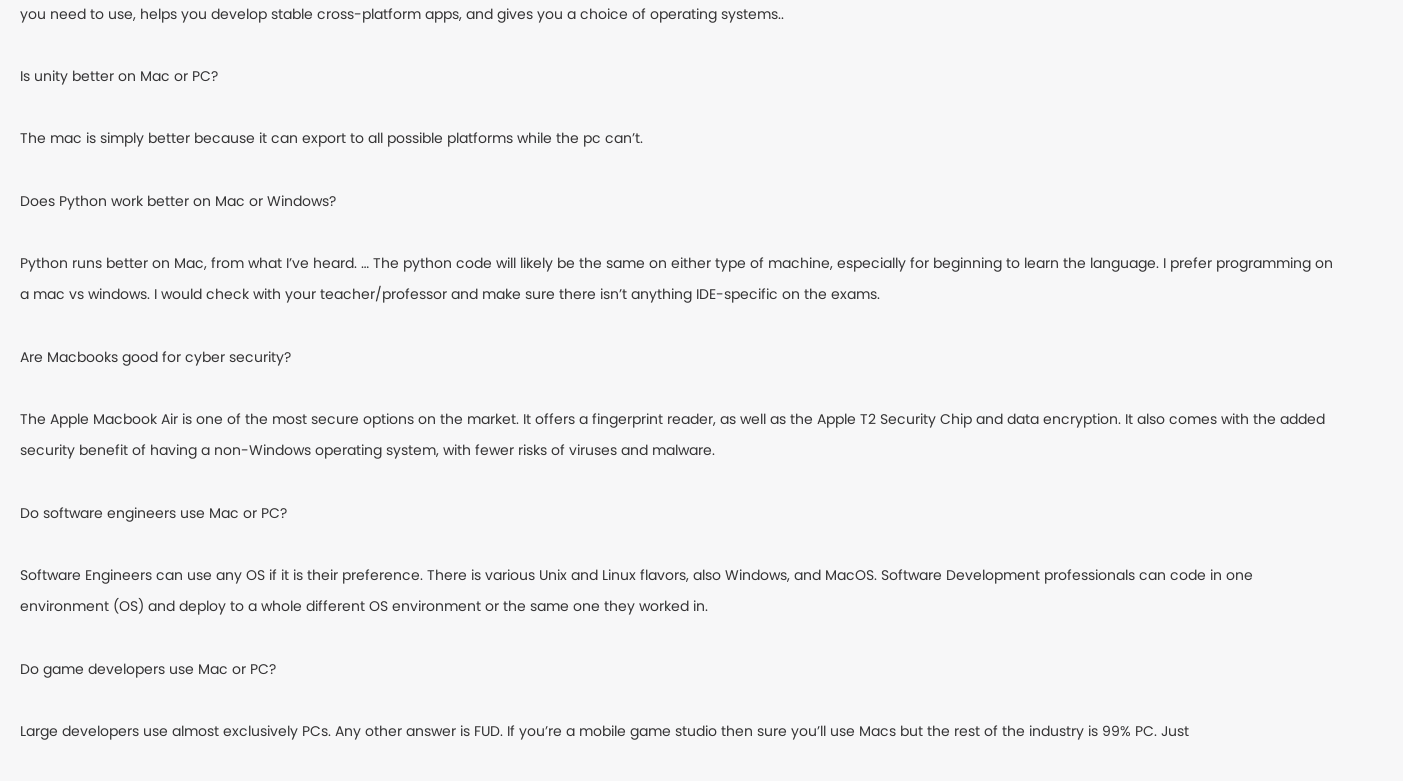you need to use, helps you develop stable cross-platform apps, and gives you a choice of operating systems..

Is unity better on Mac or PC?

The mac is simply better because it can export to all possible platforms while the pc can’t.

Does Python work better on Mac or Windows?

Python runs better on Mac, from what I’ve heard. … The python code will likely be the same on either type of machine, especially for beginning to learn the language. I prefer programming on a mac vs windows. I would check with your teacher/professor and make sure there isn’t anything IDE-specific on the exams.

Are Macbooks good for cyber security?

The Apple Macbook Air is one of the most secure options on the market. It offers a fingerprint reader, as well as the Apple T2 Security Chip and data encryption. It also comes with the added security benefit of having a non-Windows operating system, with fewer risks of viruses and malware.

Do software engineers use Mac or PC?

Software Engineers can use any OS if it is their preference. There is various Unix and Linux flavors, also Windows, and MacOS. Software Development professionals can code in one environment (OS) and deploy to a whole different OS environment or the same one they worked in.

Do game developers use Mac or PC?

Large developers use almost exclusively PCs. Any other answer is FUD. If you’re a mobile game studio then sure you’ll use Macs but the rest of the industry is 99% PC. Just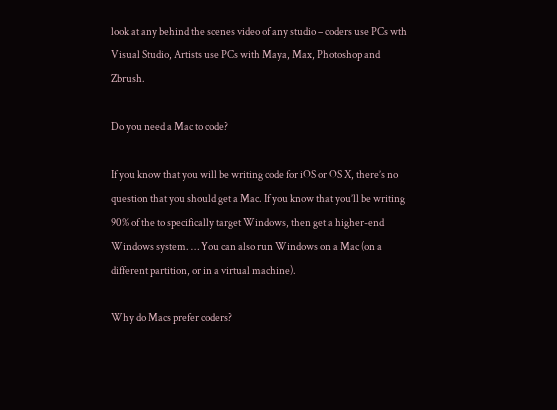look at any behind the scenes video of any studio – coders use PCs wth Visual Studio, Artists use PCs with Maya, Max, Photoshop and Zbrush.

Do you need a Mac to code?

If you know that you will be writing code for iOS or OS X, there’s no question that you should get a Mac. If you know that you’ll be writing 90% of the to specifically target Windows, then get a higher-end Windows system. … You can also run Windows on a Mac (on a different partition, or in a virtual machine).

Why do Macs prefer coders?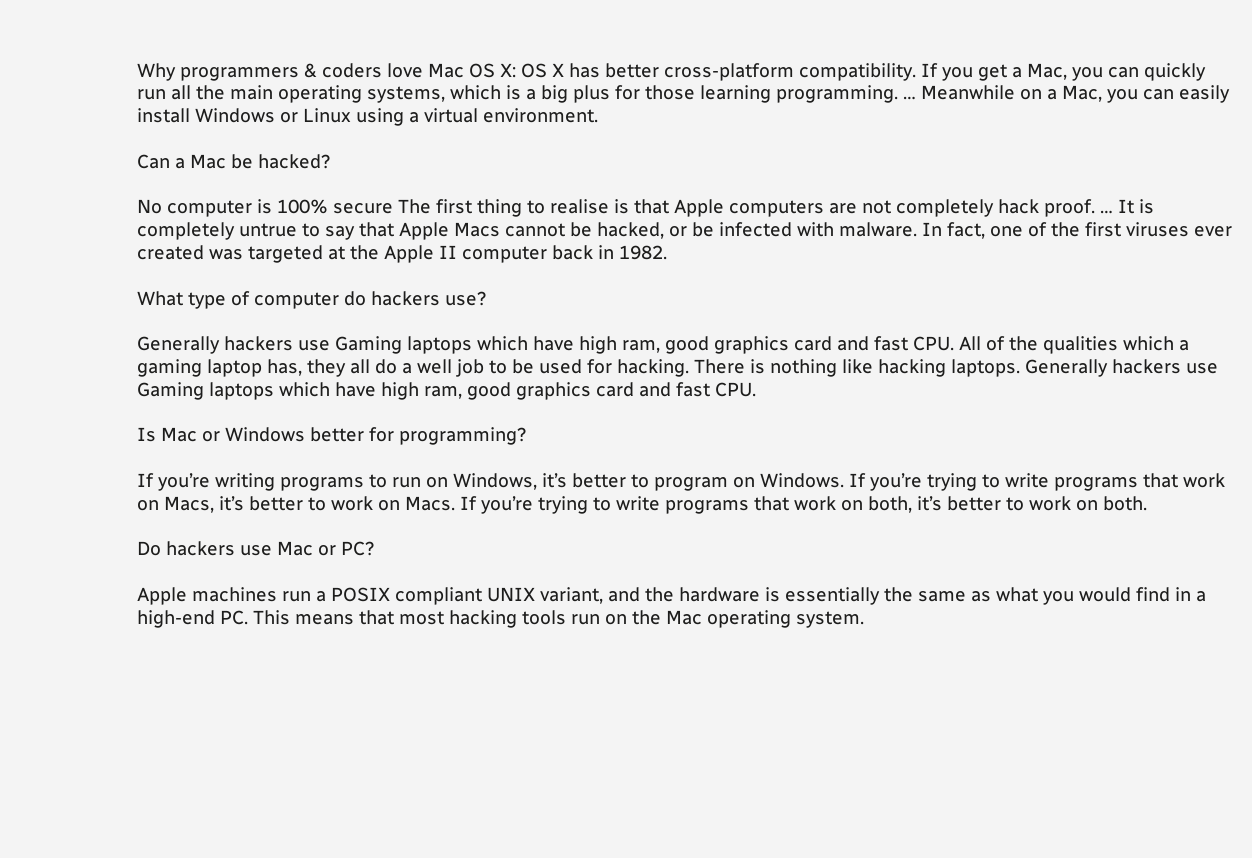Why programmers & coders love Mac OS X: OS X has better cross-platform compatibility. If you get a Mac, you can quickly run all the main operating systems, which is a big plus for those learning programming. … Meanwhile on a Mac, you can easily install Windows or Linux using a virtual environment.

Can a Mac be hacked?

No computer is 100% secure The first thing to realise is that Apple computers are not completely hack proof. … It is completely untrue to say that Apple Macs cannot be hacked, or be infected with malware. In fact, one of the first viruses ever created was targeted at the Apple II computer back in 1982.

What type of computer do hackers use?

Generally hackers use Gaming laptops which have high ram, good graphics card and fast CPU. All of the qualities which a gaming laptop has, they all do a well job to be used for hacking. There is nothing like hacking laptops. Generally hackers use Gaming laptops which have high ram, good graphics card and fast CPU.

Is Mac or Windows better for programming?

If you’re writing programs to run on Windows, it’s better to program on Windows. If you’re trying to write programs that work on Macs, it’s better to work on Macs. If you’re trying to write programs that work on both, it’s better to work on both.

Do hackers use Mac or PC?

Apple machines run a POSIX compliant UNIX variant, and the hardware is essentially the same as what you would find in a high-end PC. This means that most hacking tools run on the Mac operating system.